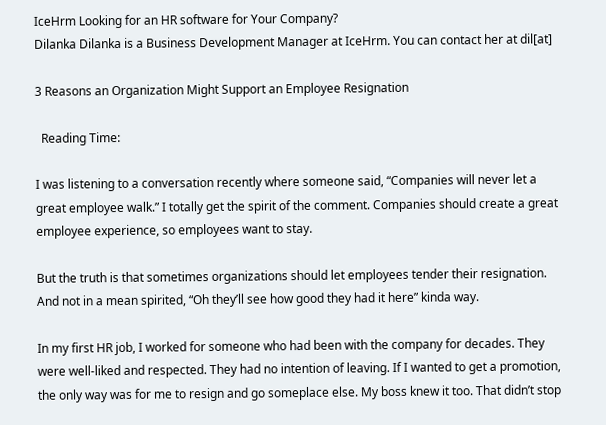IceHrm Looking for an HR software for Your Company?
Dilanka Dilanka is a Business Development Manager at IceHrm. You can contact her at dil[at]

3 Reasons an Organization Might Support an Employee Resignation

  Reading Time:

I was listening to a conversation recently where someone said, “Companies will never let a great employee walk.” I totally get the spirit of the comment. Companies should create a great employee experience, so employees want to stay.

But the truth is that sometimes organizations should let employees tender their resignation. And not in a mean spirited, “Oh they’ll see how good they had it here” kinda way.

In my first HR job, I worked for someone who had been with the company for decades. They were well-liked and respected. They had no intention of leaving. If I wanted to get a promotion, the only way was for me to resign and go someplace else. My boss knew it too. That didn’t stop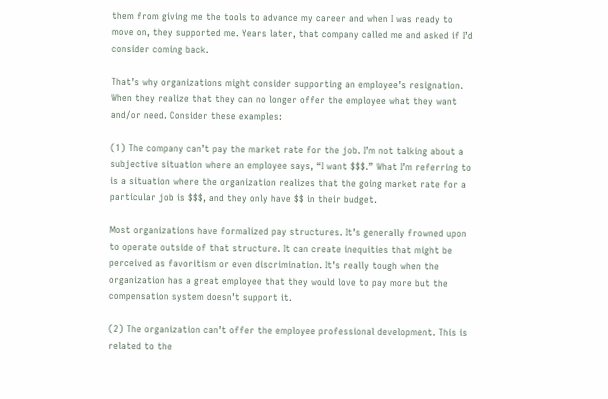them from giving me the tools to advance my career and when I was ready to move on, they supported me. Years later, that company called me and asked if I’d consider coming back.

That’s why organizations might consider supporting an employee’s resignation. When they realize that they can no longer offer the employee what they want and/or need. Consider these examples:

(1) The company can’t pay the market rate for the job. I’m not talking about a subjective situation where an employee says, “I want $$$.” What I’m referring to is a situation where the organization realizes that the going market rate for a particular job is $$$, and they only have $$ in their budget.

Most organizations have formalized pay structures. It’s generally frowned upon to operate outside of that structure. It can create inequities that might be perceived as favoritism or even discrimination. It’s really tough when the organization has a great employee that they would love to pay more but the compensation system doesn’t support it.

(2) The organization can’t offer the employee professional development. This is related to the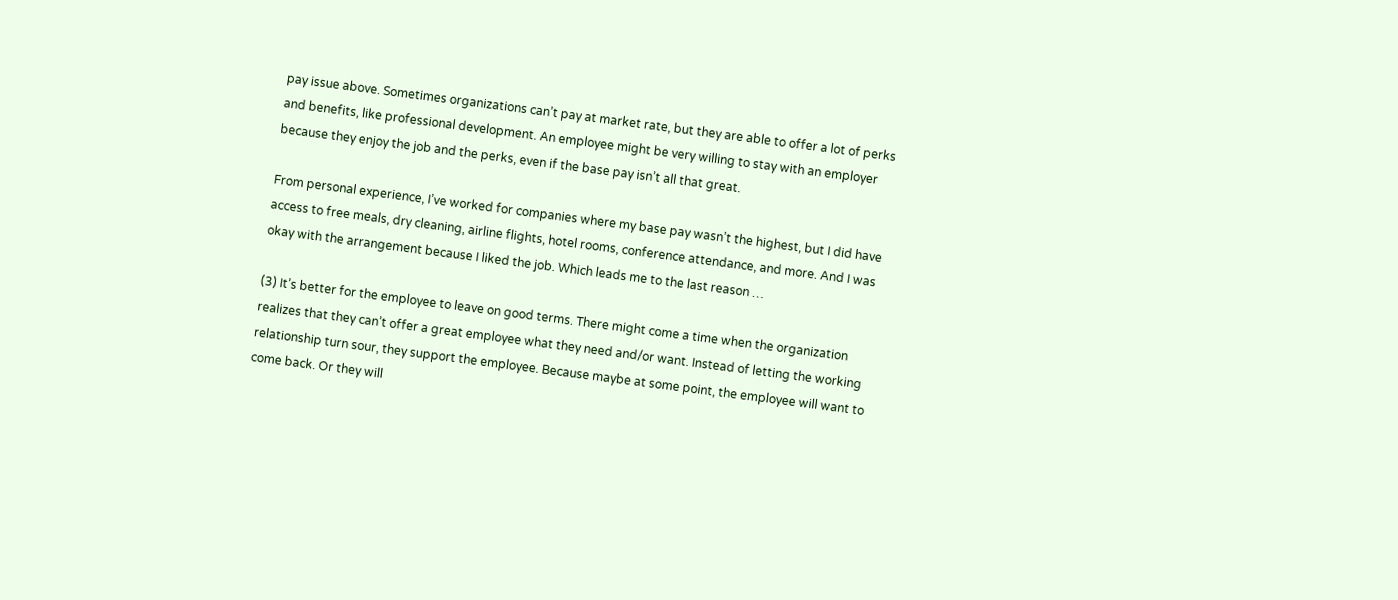pay issue above. Sometimes organizations can’t pay at market rate, but they are able to offer a lot of perks and benefits, like professional development. An employee might be very willing to stay with an employer because they enjoy the job and the perks, even if the base pay isn’t all that great.

From personal experience, I’ve worked for companies where my base pay wasn’t the highest, but I did have access to free meals, dry cleaning, airline flights, hotel rooms, conference attendance, and more. And I was okay with the arrangement because I liked the job. Which leads me to the last reason …

(3) It’s better for the employee to leave on good terms. There might come a time when the organization realizes that they can’t offer a great employee what they need and/or want. Instead of letting the working relationship turn sour, they support the employee. Because maybe at some point, the employee will want to come back. Or they will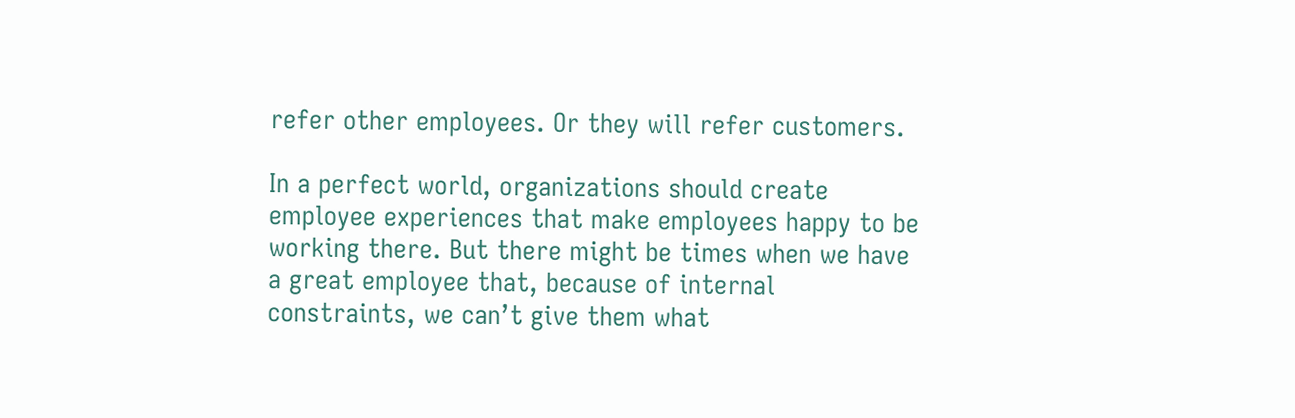refer other employees. Or they will refer customers.

In a perfect world, organizations should create employee experiences that make employees happy to be working there. But there might be times when we have a great employee that, because of internal constraints, we can’t give them what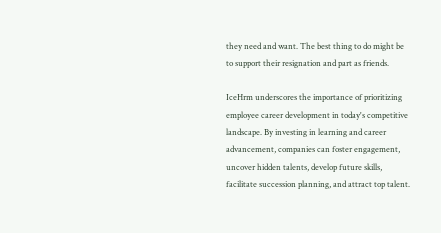they need and want. The best thing to do might be to support their resignation and part as friends.

IceHrm underscores the importance of prioritizing employee career development in today's competitive landscape. By investing in learning and career advancement, companies can foster engagement, uncover hidden talents, develop future skills, facilitate succession planning, and attract top talent.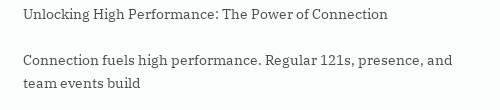Unlocking High Performance: The Power of Connection

Connection fuels high performance. Regular 121s, presence, and team events build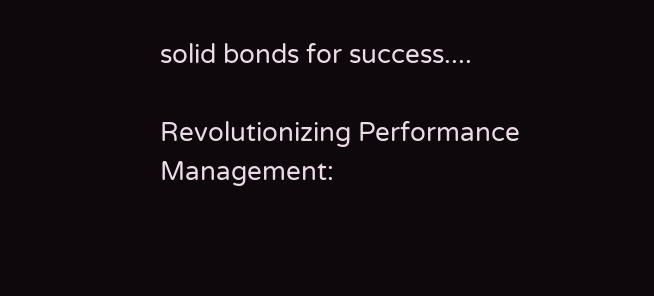solid bonds for success....

Revolutionizing Performance Management: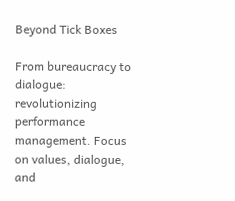Beyond Tick Boxes

From bureaucracy to dialogue: revolutionizing performance management. Focus on values, dialogue, and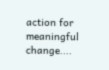action for meaningful change....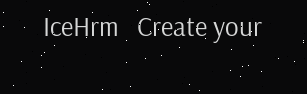IceHrm   Create your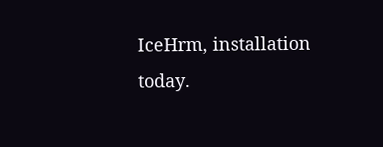IceHrm, installation today.